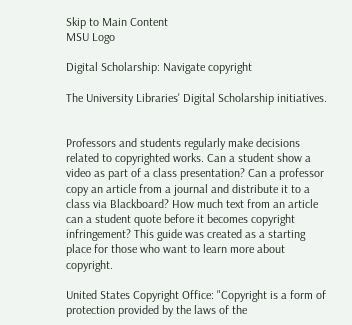Skip to Main Content
MSU Logo

Digital Scholarship: Navigate copyright

The University Libraries' Digital Scholarship initiatives.


Professors and students regularly make decisions related to copyrighted works. Can a student show a video as part of a class presentation? Can a professor copy an article from a journal and distribute it to a class via Blackboard? How much text from an article can a student quote before it becomes copyright infringement? This guide was created as a starting place for those who want to learn more about copyright.

United States Copyright Office: "Copyright is a form of protection provided by the laws of the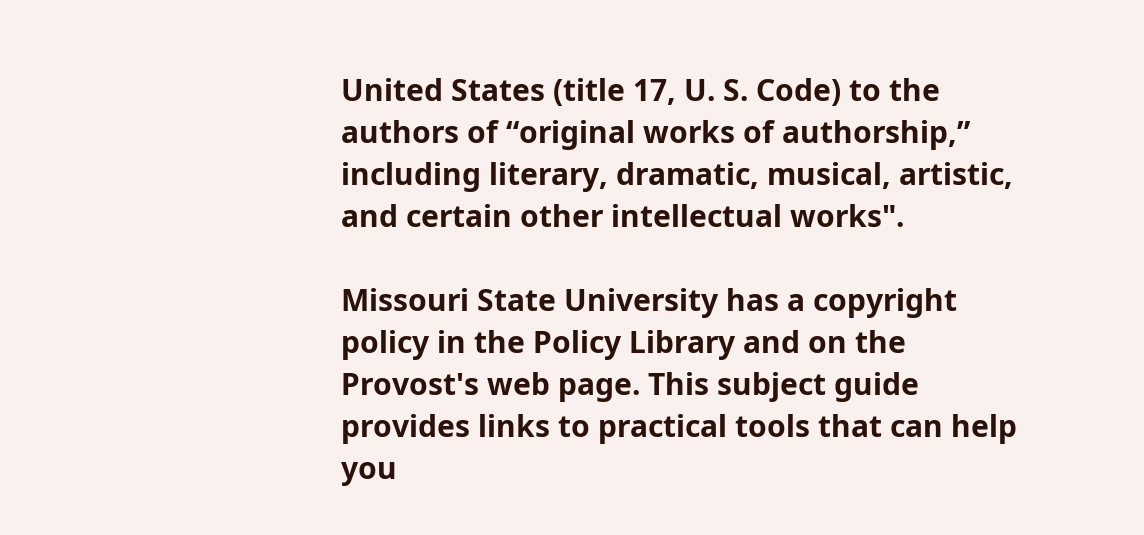United States (title 17, U. S. Code) to the authors of “original works of authorship,” including literary, dramatic, musical, artistic, and certain other intellectual works".

Missouri State University has a copyright policy in the Policy Library and on the Provost's web page. This subject guide provides links to practical tools that can help you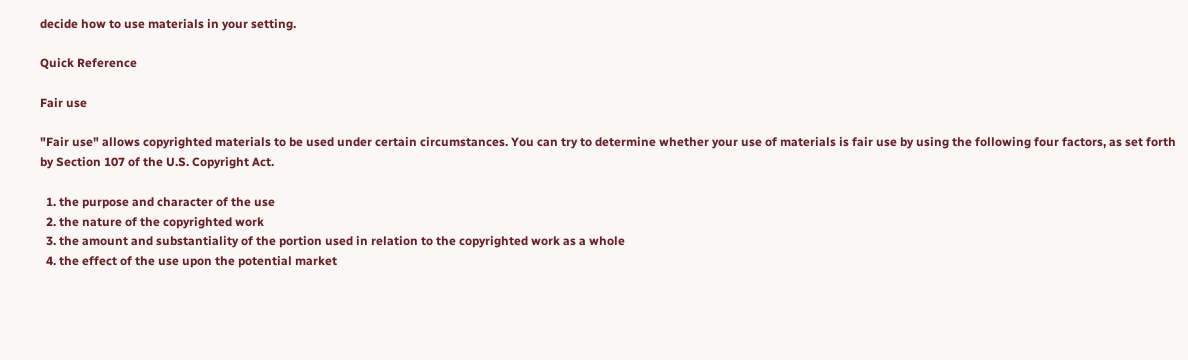decide how to use materials in your setting.

Quick Reference

Fair use

"Fair use" allows copyrighted materials to be used under certain circumstances. You can try to determine whether your use of materials is fair use by using the following four factors, as set forth by Section 107 of the U.S. Copyright Act.

  1. the purpose and character of the use
  2. the nature of the copyrighted work
  3. the amount and substantiality of the portion used in relation to the copyrighted work as a whole
  4. the effect of the use upon the potential market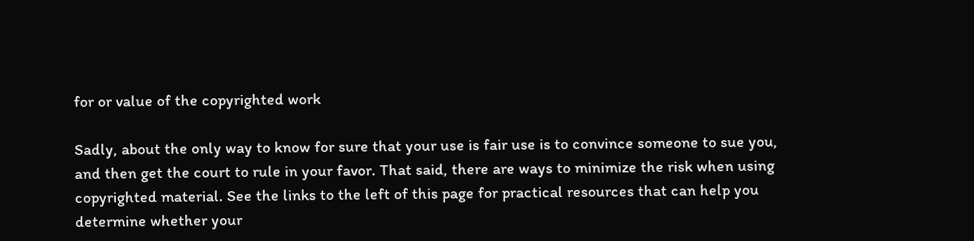for or value of the copyrighted work

Sadly, about the only way to know for sure that your use is fair use is to convince someone to sue you, and then get the court to rule in your favor. That said, there are ways to minimize the risk when using copyrighted material. See the links to the left of this page for practical resources that can help you determine whether your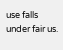use falls under fair us.